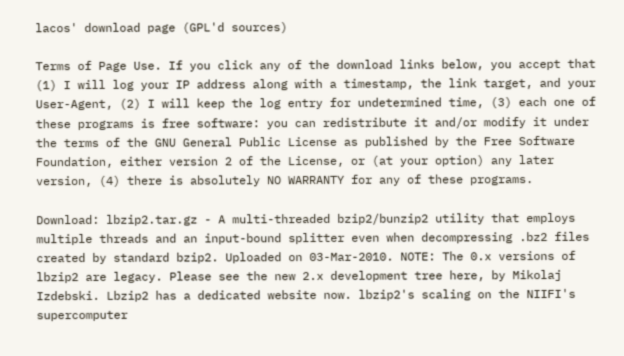lacos' download page (GPL'd sources)

Terms of Page Use. If you click any of the download links below, you accept that (1) I will log your IP address along with a timestamp, the link target, and your User-Agent, (2) I will keep the log entry for undetermined time, (3) each one of these programs is free software: you can redistribute it and/or modify it under the terms of the GNU General Public License as published by the Free Software Foundation, either version 2 of the License, or (at your option) any later version, (4) there is absolutely NO WARRANTY for any of these programs.

Download: lbzip2.tar.gz - A multi-threaded bzip2/bunzip2 utility that employs multiple threads and an input-bound splitter even when decompressing .bz2 files created by standard bzip2. Uploaded on 03-Mar-2010. NOTE: The 0.x versions of lbzip2 are legacy. Please see the new 2.x development tree here, by Mikolaj Izdebski. Lbzip2 has a dedicated website now. lbzip2's scaling on the NIIFI's supercomputer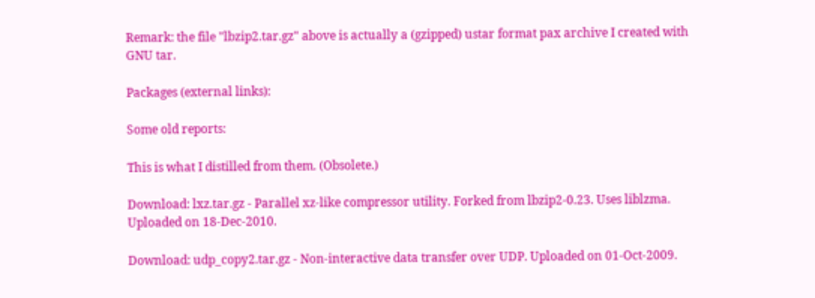Remark: the file "lbzip2.tar.gz" above is actually a (gzipped) ustar format pax archive I created with GNU tar.

Packages (external links):

Some old reports:

This is what I distilled from them. (Obsolete.)

Download: lxz.tar.gz - Parallel xz-like compressor utility. Forked from lbzip2-0.23. Uses liblzma. Uploaded on 18-Dec-2010.

Download: udp_copy2.tar.gz - Non-interactive data transfer over UDP. Uploaded on 01-Oct-2009.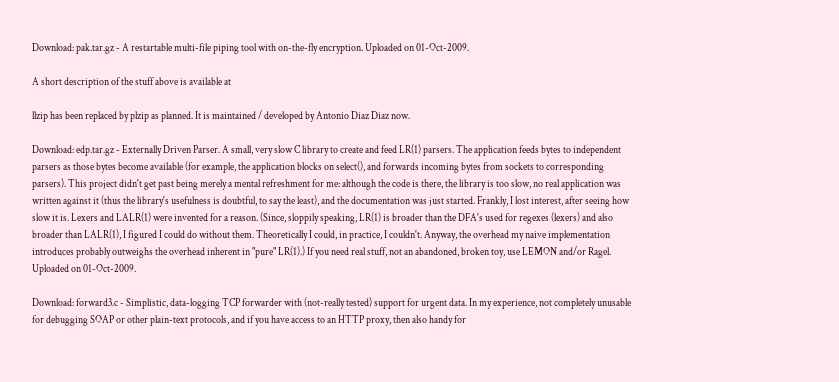Download: pak.tar.gz - A restartable multi-file piping tool with on-the-fly encryption. Uploaded on 01-Oct-2009.

A short description of the stuff above is available at

llzip has been replaced by plzip as planned. It is maintained / developed by Antonio Diaz Diaz now.

Download: edp.tar.gz - Externally Driven Parser. A small, very slow C library to create and feed LR(1) parsers. The application feeds bytes to independent parsers as those bytes become available (for example, the application blocks on select(), and forwards incoming bytes from sockets to corresponding parsers). This project didn't get past being merely a mental refreshment for me: although the code is there, the library is too slow, no real application was written against it (thus the library's usefulness is doubtful, to say the least), and the documentation was just started. Frankly, I lost interest, after seeing how slow it is. Lexers and LALR(1) were invented for a reason. (Since, sloppily speaking, LR(1) is broader than the DFA's used for regexes (lexers) and also broader than LALR(1), I figured I could do without them. Theoretically I could, in practice, I couldn't. Anyway, the overhead my naive implementation introduces probably outweighs the overhead inherent in "pure" LR(1).) If you need real stuff, not an abandoned, broken toy, use LEMON and/or Ragel. Uploaded on 01-Oct-2009.

Download: forward3.c - Simplistic, data-logging TCP forwarder with (not-really tested) support for urgent data. In my experience, not completely unusable for debugging SOAP or other plain-text protocols, and if you have access to an HTTP proxy, then also handy for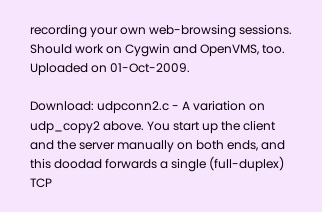recording your own web-browsing sessions. Should work on Cygwin and OpenVMS, too. Uploaded on 01-Oct-2009.

Download: udpconn2.c - A variation on udp_copy2 above. You start up the client and the server manually on both ends, and this doodad forwards a single (full-duplex) TCP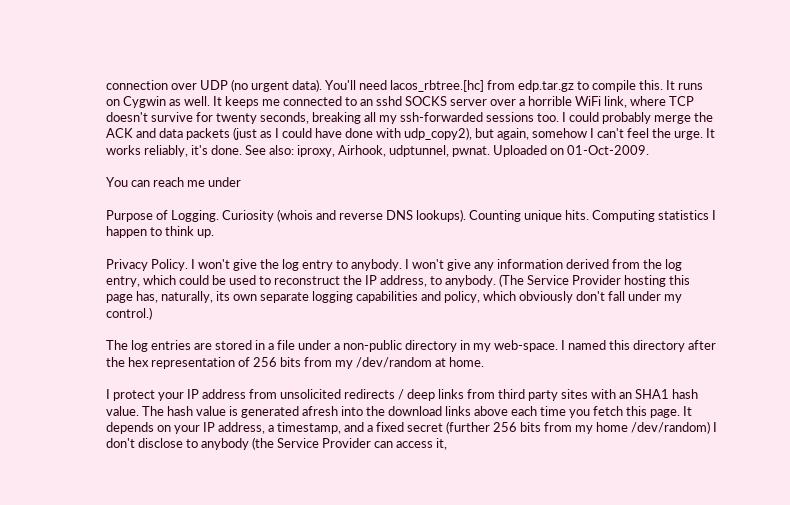connection over UDP (no urgent data). You'll need lacos_rbtree.[hc] from edp.tar.gz to compile this. It runs on Cygwin as well. It keeps me connected to an sshd SOCKS server over a horrible WiFi link, where TCP doesn't survive for twenty seconds, breaking all my ssh-forwarded sessions too. I could probably merge the ACK and data packets (just as I could have done with udp_copy2), but again, somehow I can't feel the urge. It works reliably, it's done. See also: iproxy, Airhook, udptunnel, pwnat. Uploaded on 01-Oct-2009.

You can reach me under

Purpose of Logging. Curiosity (whois and reverse DNS lookups). Counting unique hits. Computing statistics I happen to think up.

Privacy Policy. I won't give the log entry to anybody. I won't give any information derived from the log entry, which could be used to reconstruct the IP address, to anybody. (The Service Provider hosting this page has, naturally, its own separate logging capabilities and policy, which obviously don't fall under my control.)

The log entries are stored in a file under a non-public directory in my web-space. I named this directory after the hex representation of 256 bits from my /dev/random at home.

I protect your IP address from unsolicited redirects / deep links from third party sites with an SHA1 hash value. The hash value is generated afresh into the download links above each time you fetch this page. It depends on your IP address, a timestamp, and a fixed secret (further 256 bits from my home /dev/random) I don't disclose to anybody (the Service Provider can access it,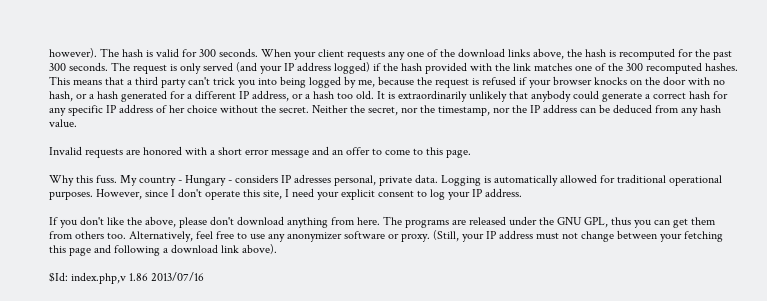however). The hash is valid for 300 seconds. When your client requests any one of the download links above, the hash is recomputed for the past 300 seconds. The request is only served (and your IP address logged) if the hash provided with the link matches one of the 300 recomputed hashes. This means that a third party can't trick you into being logged by me, because the request is refused if your browser knocks on the door with no hash, or a hash generated for a different IP address, or a hash too old. It is extraordinarily unlikely that anybody could generate a correct hash for any specific IP address of her choice without the secret. Neither the secret, nor the timestamp, nor the IP address can be deduced from any hash value.

Invalid requests are honored with a short error message and an offer to come to this page.

Why this fuss. My country - Hungary - considers IP adresses personal, private data. Logging is automatically allowed for traditional operational purposes. However, since I don't operate this site, I need your explicit consent to log your IP address.

If you don't like the above, please don't download anything from here. The programs are released under the GNU GPL, thus you can get them from others too. Alternatively, feel free to use any anonymizer software or proxy. (Still, your IP address must not change between your fetching this page and following a download link above).

$Id: index.php,v 1.86 2013/07/16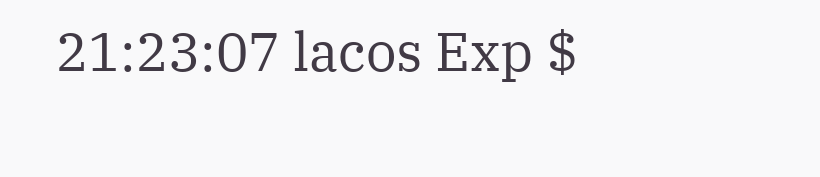21:23:07 lacos Exp $